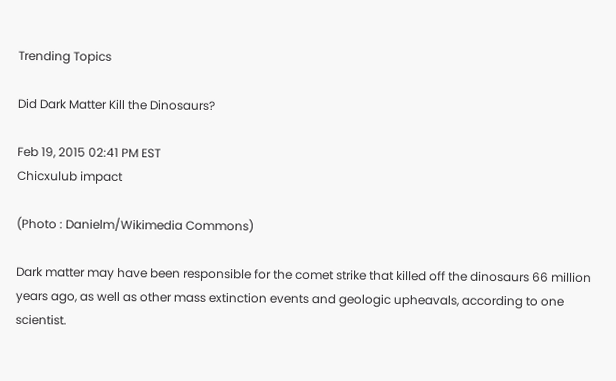Trending Topics

Did Dark Matter Kill the Dinosaurs?

Feb 19, 2015 02:41 PM EST
Chicxulub impact

(Photo : Danielm/Wikimedia Commons)

Dark matter may have been responsible for the comet strike that killed off the dinosaurs 66 million years ago, as well as other mass extinction events and geologic upheavals, according to one scientist.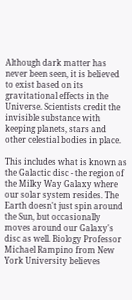Although dark matter has never been seen, it is believed to exist based on its gravitational effects in the Universe. Scientists credit the invisible substance with keeping planets, stars and other celestial bodies in place.

This includes what is known as the Galactic disc - the region of the Milky Way Galaxy where our solar system resides. The Earth doesn't just spin around the Sun, but occasionally moves around our Galaxy's disc as well. Biology Professor Michael Rampino from New York University believes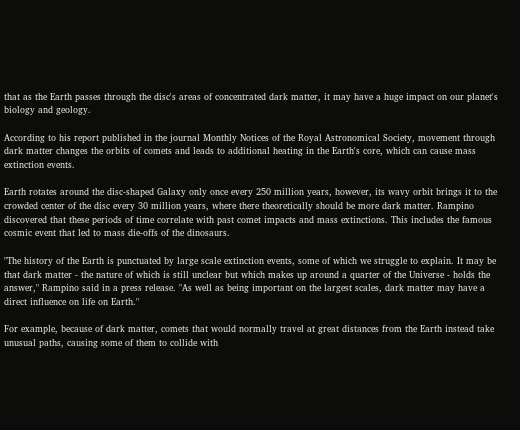that as the Earth passes through the disc's areas of concentrated dark matter, it may have a huge impact on our planet's biology and geology.

According to his report published in the journal Monthly Notices of the Royal Astronomical Society, movement through dark matter changes the orbits of comets and leads to additional heating in the Earth's core, which can cause mass extinction events.

Earth rotates around the disc-shaped Galaxy only once every 250 million years, however, its wavy orbit brings it to the crowded center of the disc every 30 million years, where there theoretically should be more dark matter. Rampino discovered that these periods of time correlate with past comet impacts and mass extinctions. This includes the famous cosmic event that led to mass die-offs of the dinosaurs.

"The history of the Earth is punctuated by large scale extinction events, some of which we struggle to explain. It may be that dark matter - the nature of which is still unclear but which makes up around a quarter of the Universe - holds the answer," Rampino said in a press release. "As well as being important on the largest scales, dark matter may have a direct influence on life on Earth."

For example, because of dark matter, comets that would normally travel at great distances from the Earth instead take unusual paths, causing some of them to collide with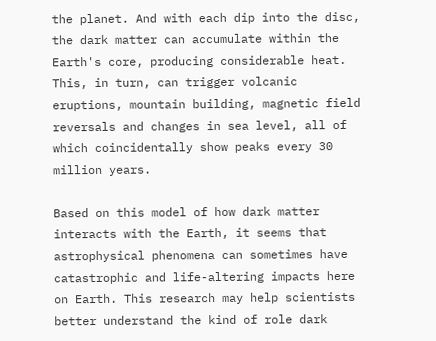the planet. And with each dip into the disc, the dark matter can accumulate within the Earth's core, producing considerable heat. This, in turn, can trigger volcanic eruptions, mountain building, magnetic field reversals and changes in sea level, all of which coincidentally show peaks every 30 million years.

Based on this model of how dark matter interacts with the Earth, it seems that astrophysical phenomena can sometimes have catastrophic and life-altering impacts here on Earth. This research may help scientists better understand the kind of role dark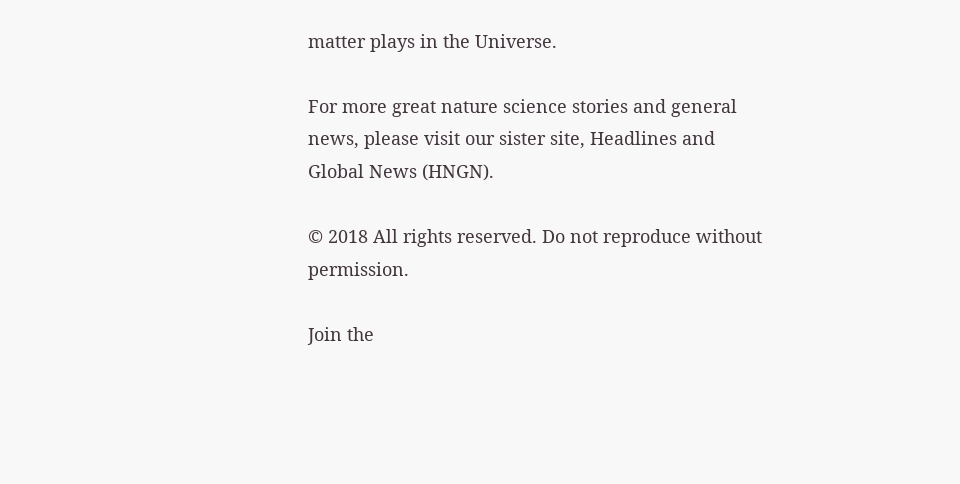matter plays in the Universe.

For more great nature science stories and general news, please visit our sister site, Headlines and Global News (HNGN).

© 2018 All rights reserved. Do not reproduce without permission.

Join the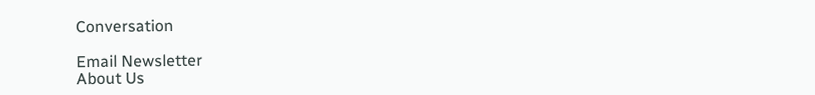Conversation

Email Newsletter
About Us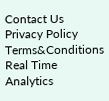Contact Us Privacy Policy Terms&Conditions
Real Time Analytics